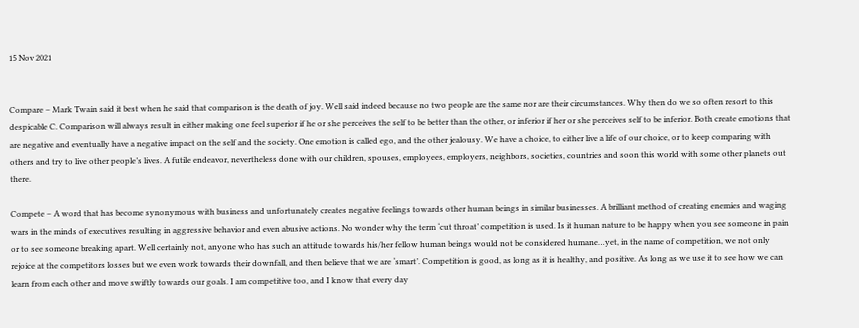15 Nov 2021


Compare – Mark Twain said it best when he said that comparison is the death of joy. Well said indeed because no two people are the same nor are their circumstances. Why then do we so often resort to this despicable C. Comparison will always result in either making one feel superior if he or she perceives the self to be better than the other, or inferior if her or she perceives self to be inferior. Both create emotions that are negative and eventually have a negative impact on the self and the society. One emotion is called ego, and the other jealousy. We have a choice, to either live a life of our choice, or to keep comparing with others and try to live other people’s lives. A futile endeavor, nevertheless done with our children, spouses, employees, employers, neighbors, societies, countries and soon this world with some other planets out there.

Compete – A word that has become synonymous with business and unfortunately creates negative feelings towards other human beings in similar businesses. A brilliant method of creating enemies and waging wars in the minds of executives resulting in aggressive behavior and even abusive actions. No wonder why the term ‘cut throat’ competition is used. Is it human nature to be happy when you see someone in pain or to see someone breaking apart. Well certainly not, anyone who has such an attitude towards his/her fellow human beings would not be considered humane…yet, in the name of competition, we not only rejoice at the competitors losses but we even work towards their downfall, and then believe that we are ‘smart’. Competition is good, as long as it is healthy, and positive. As long as we use it to see how we can learn from each other and move swiftly towards our goals. I am competitive too, and I know that every day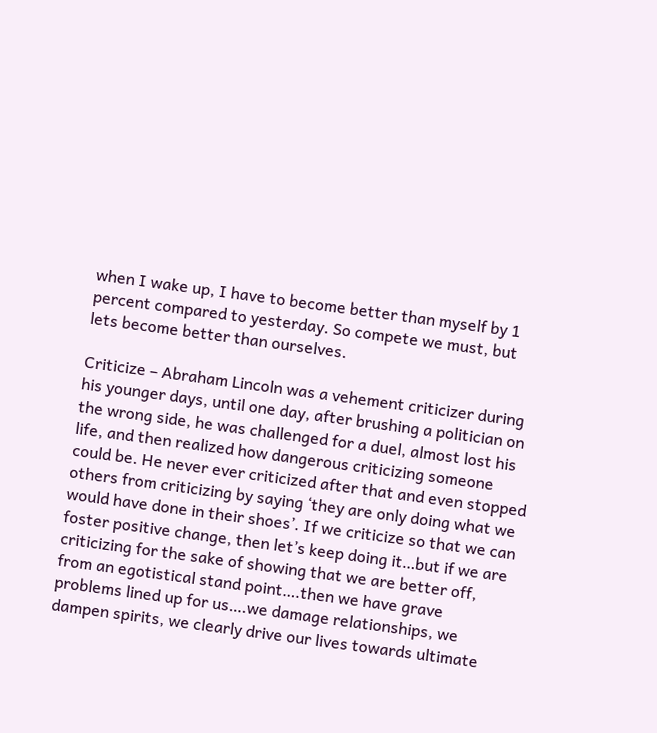when I wake up, I have to become better than myself by 1 percent compared to yesterday. So compete we must, but lets become better than ourselves.

Criticize – Abraham Lincoln was a vehement criticizer during his younger days, until one day, after brushing a politician on the wrong side, he was challenged for a duel, almost lost his life, and then realized how dangerous criticizing someone could be. He never ever criticized after that and even stopped others from criticizing by saying ‘they are only doing what we would have done in their shoes’. If we criticize so that we can foster positive change, then let’s keep doing it…but if we are criticizing for the sake of showing that we are better off, from an egotistical stand point….then we have grave problems lined up for us….we damage relationships, we dampen spirits, we clearly drive our lives towards ultimate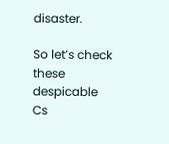disaster.

So let’s check these despicable Cs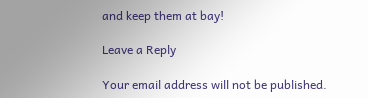and keep them at bay!

Leave a Reply

Your email address will not be published.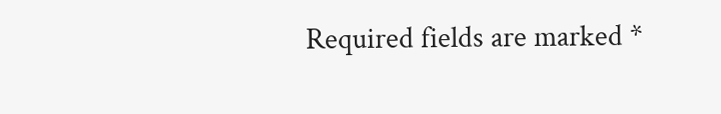Required fields are marked *